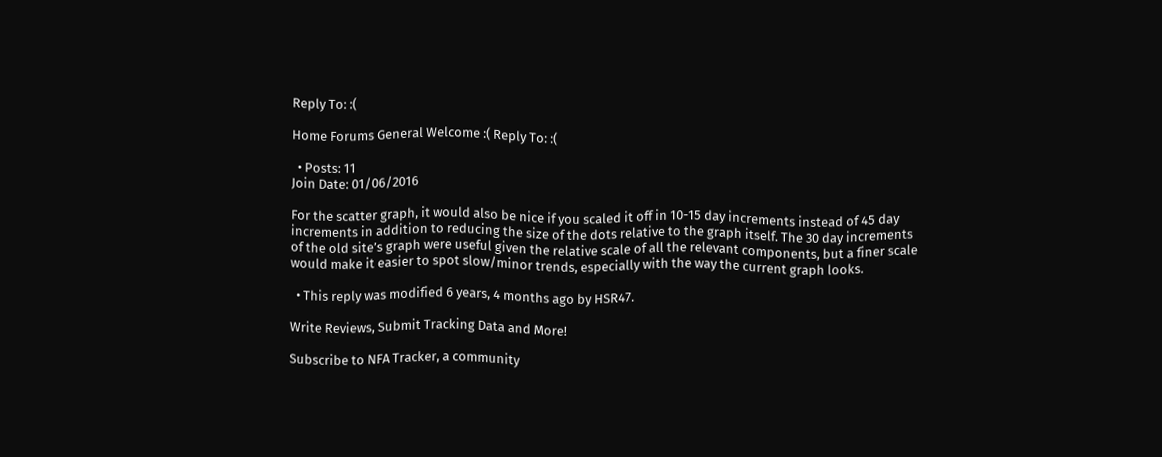Reply To: :(

Home Forums General Welcome :( Reply To: :(

  • Posts: 11
Join Date: 01/06/2016

For the scatter graph, it would also be nice if you scaled it off in 10-15 day increments instead of 45 day increments in addition to reducing the size of the dots relative to the graph itself. The 30 day increments of the old site’s graph were useful given the relative scale of all the relevant components, but a finer scale would make it easier to spot slow/minor trends, especially with the way the current graph looks.

  • This reply was modified 6 years, 4 months ago by HSR47.

Write Reviews, Submit Tracking Data and More!

Subscribe to NFA Tracker, a community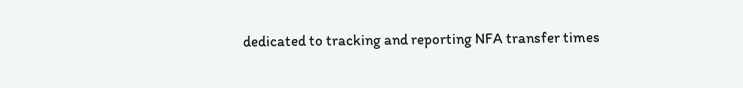dedicated to tracking and reporting NFA transfer times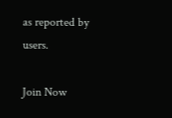as reported by users.

Join Now